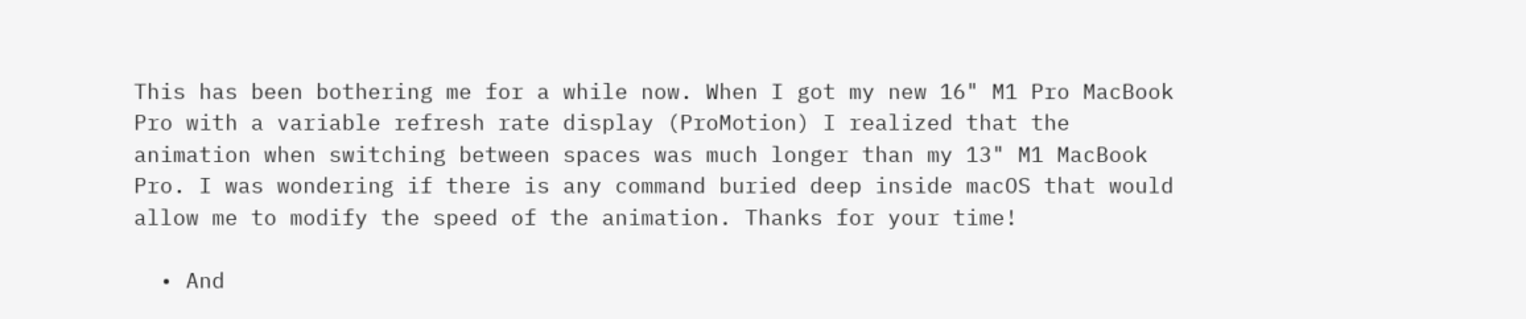This has been bothering me for a while now. When I got my new 16" M1 Pro MacBook Pro with a variable refresh rate display (ProMotion) I realized that the animation when switching between spaces was much longer than my 13" M1 MacBook Pro. I was wondering if there is any command buried deep inside macOS that would allow me to modify the speed of the animation. Thanks for your time!

  • And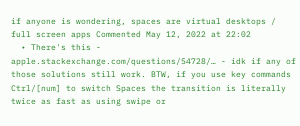if anyone is wondering, spaces are virtual desktops / full screen apps Commented May 12, 2022 at 22:02
  • There's this - apple.stackexchange.com/questions/54728/… - idk if any of those solutions still work. BTW, if you use key commands Ctrl/[num] to switch Spaces the transition is literally twice as fast as using swipe or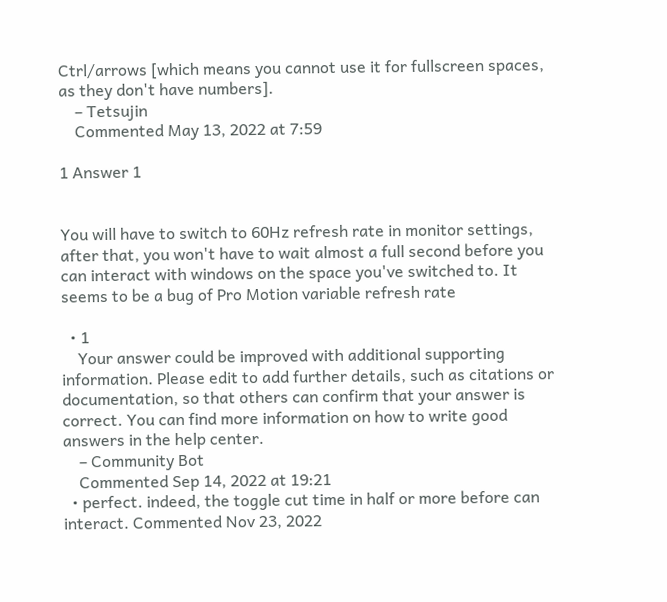Ctrl/arrows [which means you cannot use it for fullscreen spaces, as they don't have numbers].
    – Tetsujin
    Commented May 13, 2022 at 7:59

1 Answer 1


You will have to switch to 60Hz refresh rate in monitor settings, after that, you won't have to wait almost a full second before you can interact with windows on the space you've switched to. It seems to be a bug of Pro Motion variable refresh rate

  • 1
    Your answer could be improved with additional supporting information. Please edit to add further details, such as citations or documentation, so that others can confirm that your answer is correct. You can find more information on how to write good answers in the help center.
    – Community Bot
    Commented Sep 14, 2022 at 19:21
  • perfect. indeed, the toggle cut time in half or more before can interact. Commented Nov 23, 2022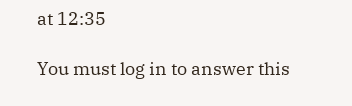at 12:35

You must log in to answer this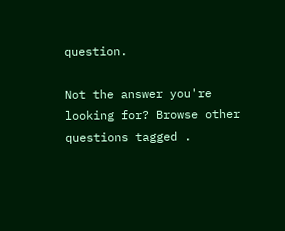question.

Not the answer you're looking for? Browse other questions tagged .